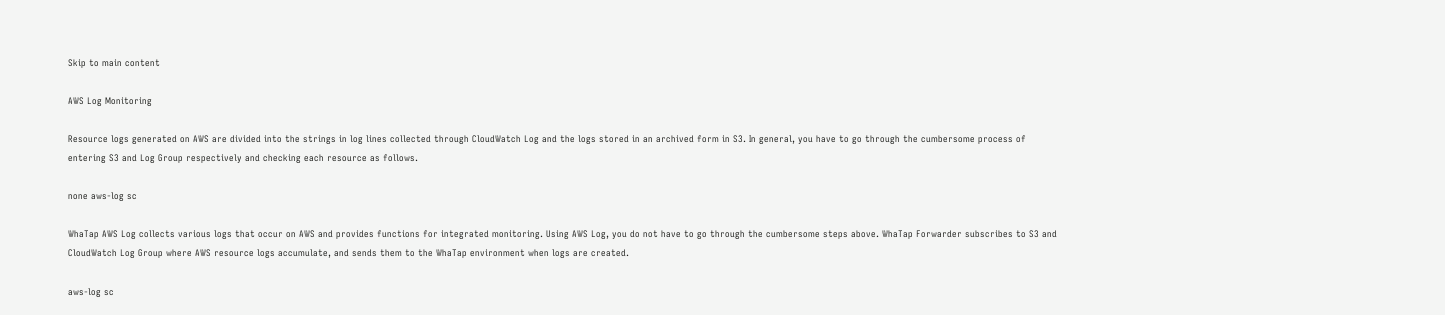Skip to main content

AWS Log Monitoring

Resource logs generated on AWS are divided into the strings in log lines collected through CloudWatch Log and the logs stored in an archived form in S3. In general, you have to go through the cumbersome process of entering S3 and Log Group respectively and checking each resource as follows.

none aws-log sc

WhaTap AWS Log collects various logs that occur on AWS and provides functions for integrated monitoring. Using AWS Log, you do not have to go through the cumbersome steps above. WhaTap Forwarder subscribes to S3 and CloudWatch Log Group where AWS resource logs accumulate, and sends them to the WhaTap environment when logs are created.

aws-log sc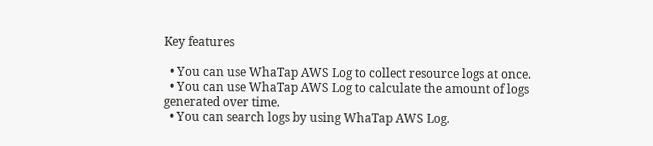Key features

  • You can use WhaTap AWS Log to collect resource logs at once.
  • You can use WhaTap AWS Log to calculate the amount of logs generated over time.
  • You can search logs by using WhaTap AWS Log.